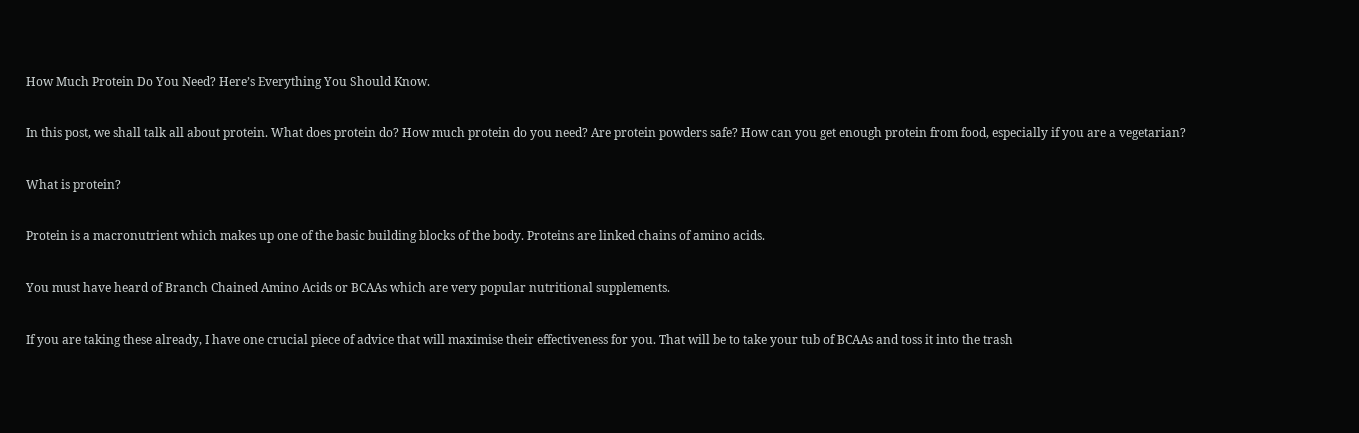How Much Protein Do You Need? Here’s Everything You Should Know.

In this post, we shall talk all about protein. What does protein do? How much protein do you need? Are protein powders safe? How can you get enough protein from food, especially if you are a vegetarian?

What is protein?

Protein is a macronutrient which makes up one of the basic building blocks of the body. Proteins are linked chains of amino acids.

You must have heard of Branch Chained Amino Acids or BCAAs which are very popular nutritional supplements.

If you are taking these already, I have one crucial piece of advice that will maximise their effectiveness for you. That will be to take your tub of BCAAs and toss it into the trash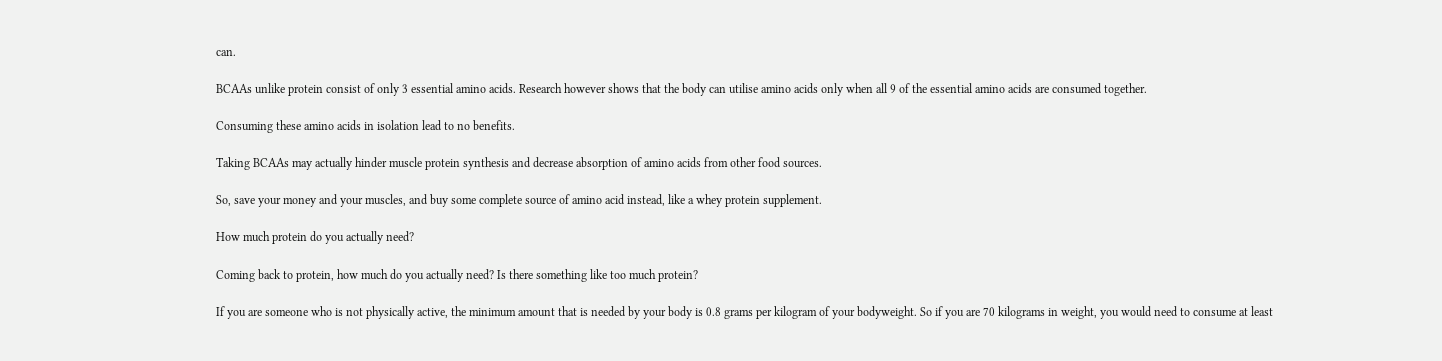can.

BCAAs unlike protein consist of only 3 essential amino acids. Research however shows that the body can utilise amino acids only when all 9 of the essential amino acids are consumed together.

Consuming these amino acids in isolation lead to no benefits.

Taking BCAAs may actually hinder muscle protein synthesis and decrease absorption of amino acids from other food sources.

So, save your money and your muscles, and buy some complete source of amino acid instead, like a whey protein supplement.

How much protein do you actually need?

Coming back to protein, how much do you actually need? Is there something like too much protein?

If you are someone who is not physically active, the minimum amount that is needed by your body is 0.8 grams per kilogram of your bodyweight. So if you are 70 kilograms in weight, you would need to consume at least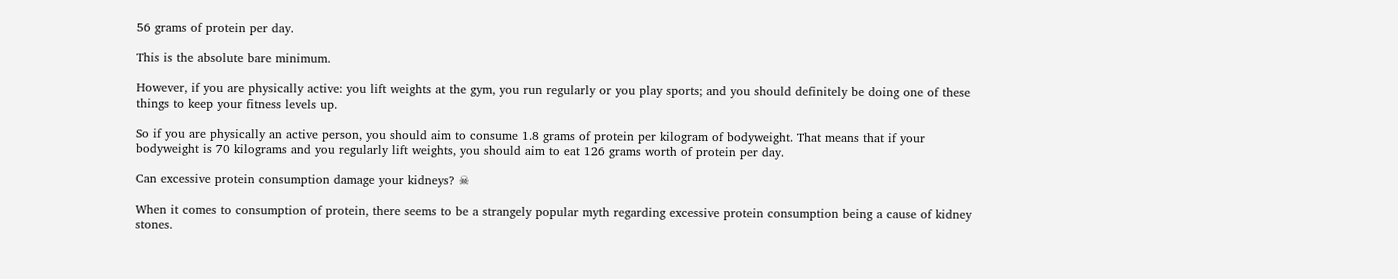56 grams of protein per day.

This is the absolute bare minimum.

However, if you are physically active: you lift weights at the gym, you run regularly or you play sports; and you should definitely be doing one of these things to keep your fitness levels up.

So if you are physically an active person, you should aim to consume 1.8 grams of protein per kilogram of bodyweight. That means that if your bodyweight is 70 kilograms and you regularly lift weights, you should aim to eat 126 grams worth of protein per day.

Can excessive protein consumption damage your kidneys? ☠

When it comes to consumption of protein, there seems to be a strangely popular myth regarding excessive protein consumption being a cause of kidney stones.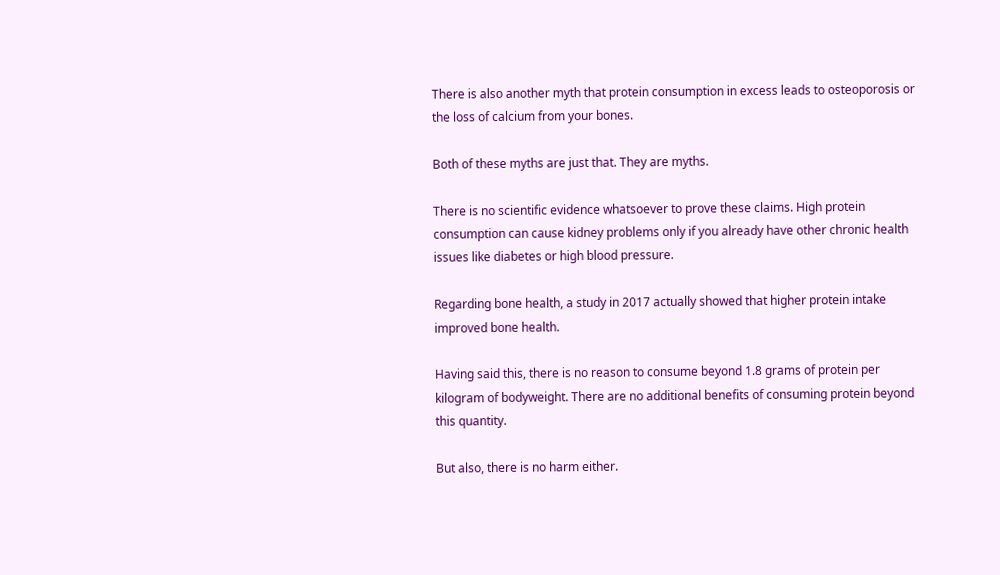There is also another myth that protein consumption in excess leads to osteoporosis or the loss of calcium from your bones.

Both of these myths are just that. They are myths.

There is no scientific evidence whatsoever to prove these claims. High protein consumption can cause kidney problems only if you already have other chronic health issues like diabetes or high blood pressure.

Regarding bone health, a study in 2017 actually showed that higher protein intake improved bone health.

Having said this, there is no reason to consume beyond 1.8 grams of protein per kilogram of bodyweight. There are no additional benefits of consuming protein beyond this quantity.

But also, there is no harm either.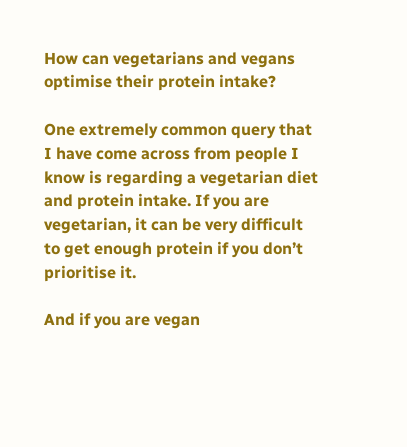How can vegetarians and vegans optimise their protein intake?

One extremely common query that I have come across from people I know is regarding a vegetarian diet and protein intake. If you are vegetarian, it can be very difficult to get enough protein if you don’t prioritise it.

And if you are vegan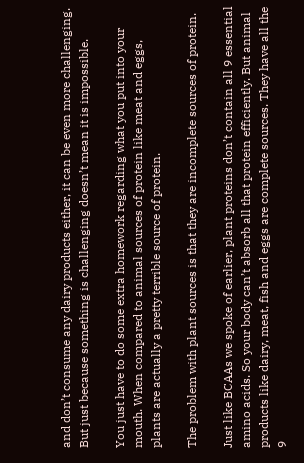and don’t consume any dairy products either, it can be even more challenging. But just because something is challenging doesn’t mean it is impossible.

You just have to do some extra homework regarding what you put into your mouth. When compared to animal sources of protein like meat and eggs, plants are actually a pretty terrible source of protein.

The problem with plant sources is that they are incomplete sources of protein.

Just like BCAAs we spoke of earlier, plant proteins don’t contain all 9 essential amino acids. So your body can’t absorb all that protein efficiently. But animal products like dairy, meat, fish and eggs are complete sources. They have all the 9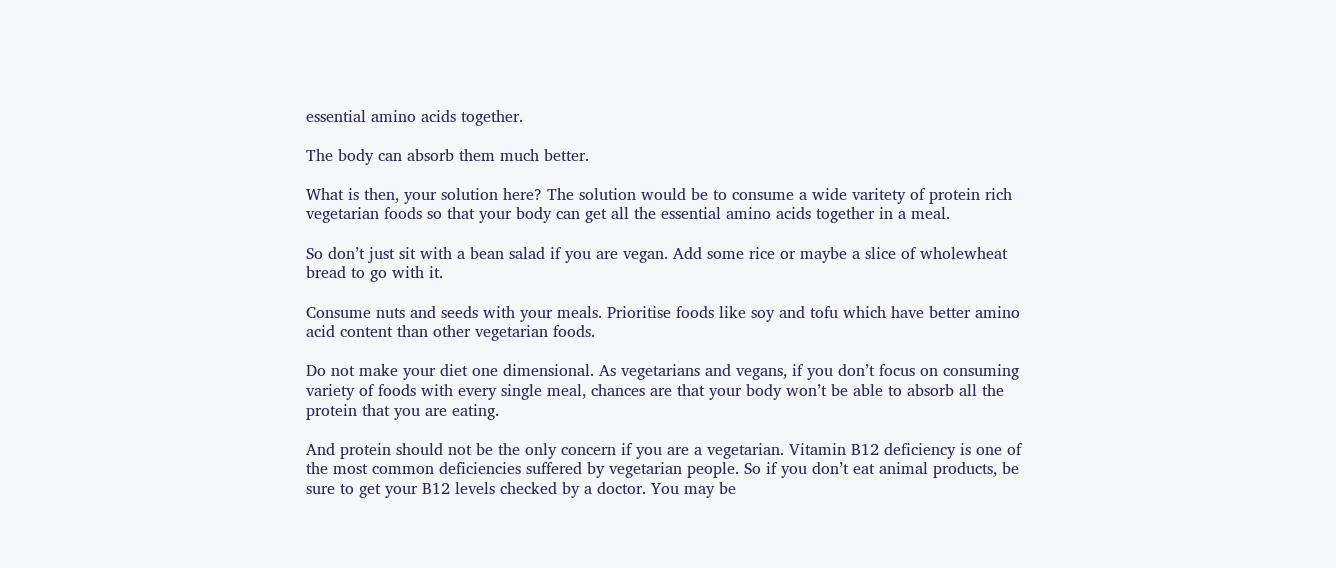essential amino acids together.

The body can absorb them much better.

What is then, your solution here? The solution would be to consume a wide varitety of protein rich vegetarian foods so that your body can get all the essential amino acids together in a meal.

So don’t just sit with a bean salad if you are vegan. Add some rice or maybe a slice of wholewheat bread to go with it.

Consume nuts and seeds with your meals. Prioritise foods like soy and tofu which have better amino acid content than other vegetarian foods.

Do not make your diet one dimensional. As vegetarians and vegans, if you don’t focus on consuming variety of foods with every single meal, chances are that your body won’t be able to absorb all the protein that you are eating.

And protein should not be the only concern if you are a vegetarian. Vitamin B12 deficiency is one of the most common deficiencies suffered by vegetarian people. So if you don’t eat animal products, be sure to get your B12 levels checked by a doctor. You may be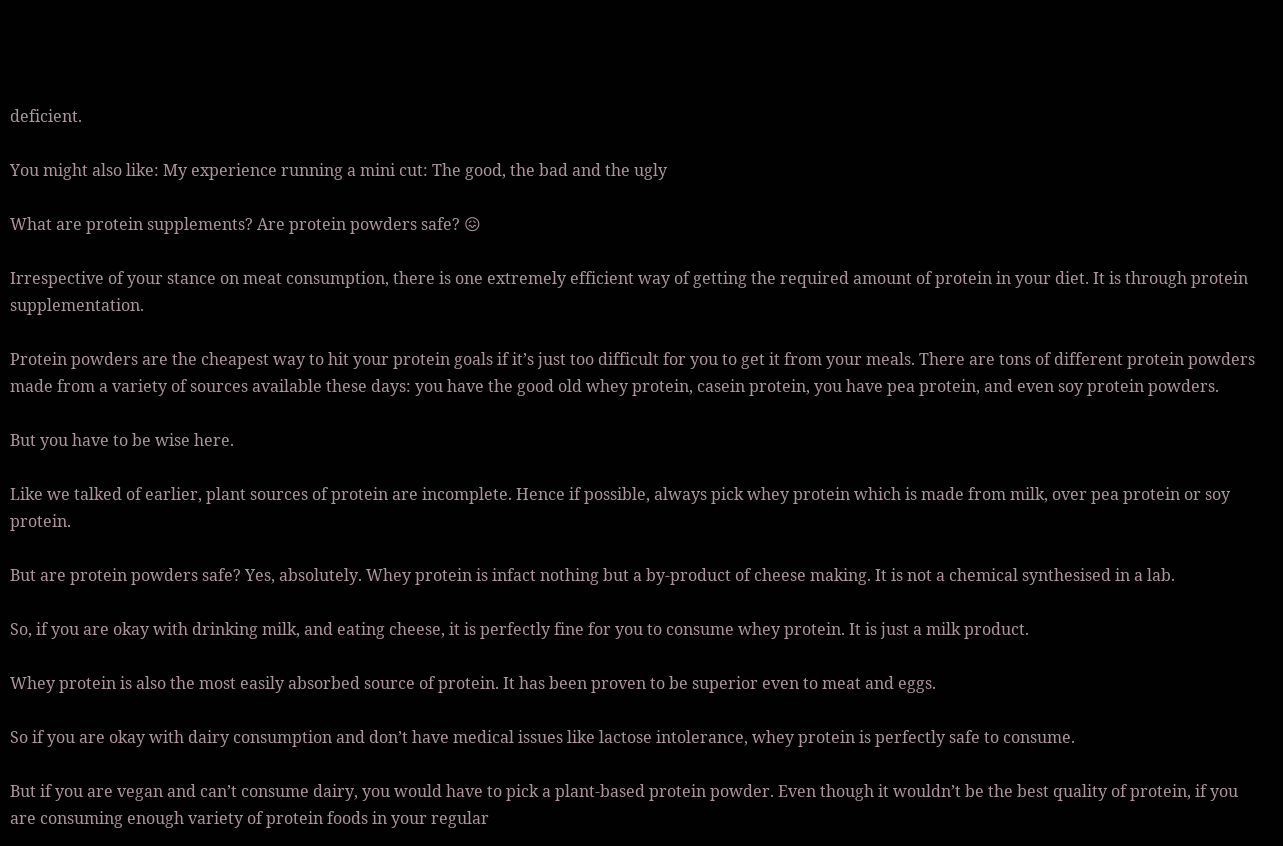deficient.

You might also like: My experience running a mini cut: The good, the bad and the ugly

What are protein supplements? Are protein powders safe? 😖

Irrespective of your stance on meat consumption, there is one extremely efficient way of getting the required amount of protein in your diet. It is through protein supplementation.

Protein powders are the cheapest way to hit your protein goals if it’s just too difficult for you to get it from your meals. There are tons of different protein powders made from a variety of sources available these days: you have the good old whey protein, casein protein, you have pea protein, and even soy protein powders.

But you have to be wise here.

Like we talked of earlier, plant sources of protein are incomplete. Hence if possible, always pick whey protein which is made from milk, over pea protein or soy protein.

But are protein powders safe? Yes, absolutely. Whey protein is infact nothing but a by-product of cheese making. It is not a chemical synthesised in a lab.

So, if you are okay with drinking milk, and eating cheese, it is perfectly fine for you to consume whey protein. It is just a milk product.

Whey protein is also the most easily absorbed source of protein. It has been proven to be superior even to meat and eggs.

So if you are okay with dairy consumption and don’t have medical issues like lactose intolerance, whey protein is perfectly safe to consume.

But if you are vegan and can’t consume dairy, you would have to pick a plant-based protein powder. Even though it wouldn’t be the best quality of protein, if you are consuming enough variety of protein foods in your regular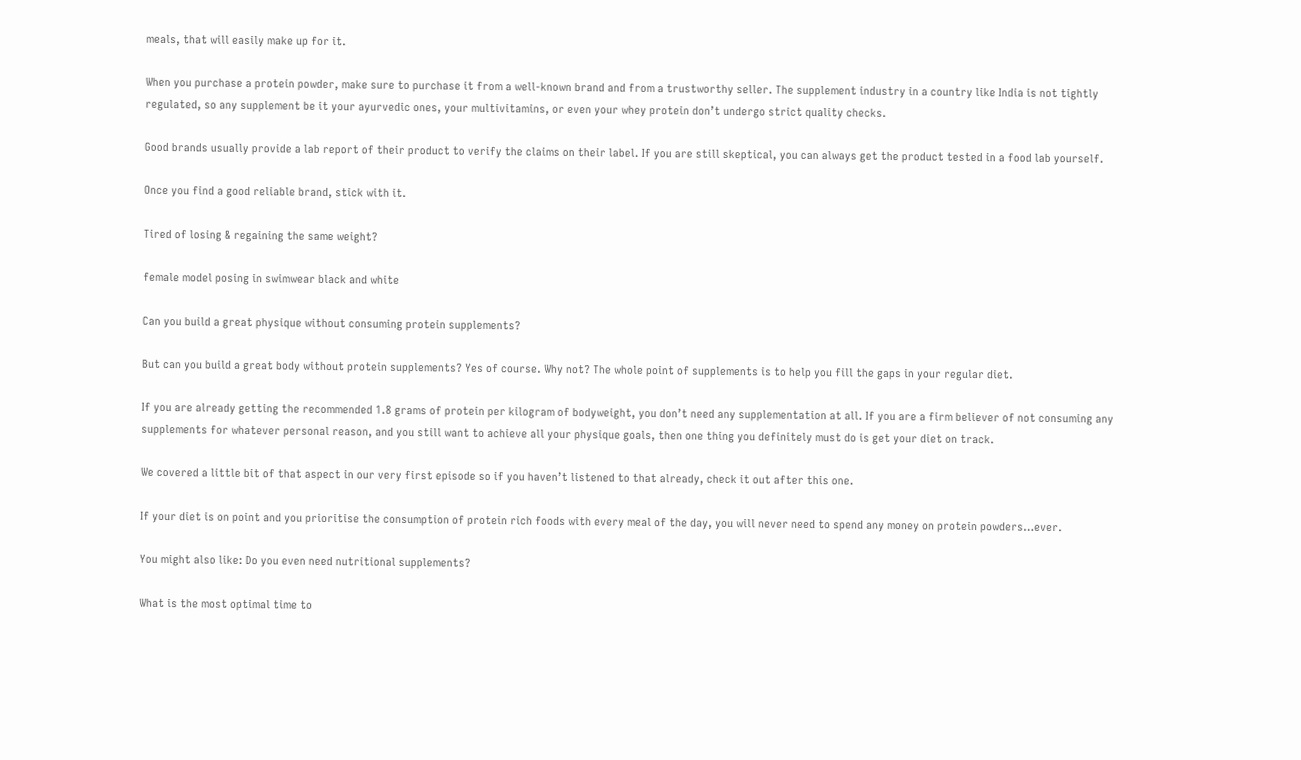meals, that will easily make up for it.

When you purchase a protein powder, make sure to purchase it from a well-known brand and from a trustworthy seller. The supplement industry in a country like India is not tightly regulated, so any supplement be it your ayurvedic ones, your multivitamins, or even your whey protein don’t undergo strict quality checks.

Good brands usually provide a lab report of their product to verify the claims on their label. If you are still skeptical, you can always get the product tested in a food lab yourself.

Once you find a good reliable brand, stick with it.

Tired of losing & regaining the same weight?

female model posing in swimwear black and white

Can you build a great physique without consuming protein supplements?

But can you build a great body without protein supplements? Yes of course. Why not? The whole point of supplements is to help you fill the gaps in your regular diet.

If you are already getting the recommended 1.8 grams of protein per kilogram of bodyweight, you don’t need any supplementation at all. If you are a firm believer of not consuming any supplements for whatever personal reason, and you still want to achieve all your physique goals, then one thing you definitely must do is get your diet on track.

We covered a little bit of that aspect in our very first episode so if you haven’t listened to that already, check it out after this one.

If your diet is on point and you prioritise the consumption of protein rich foods with every meal of the day, you will never need to spend any money on protein powders…ever.

You might also like: Do you even need nutritional supplements?

What is the most optimal time to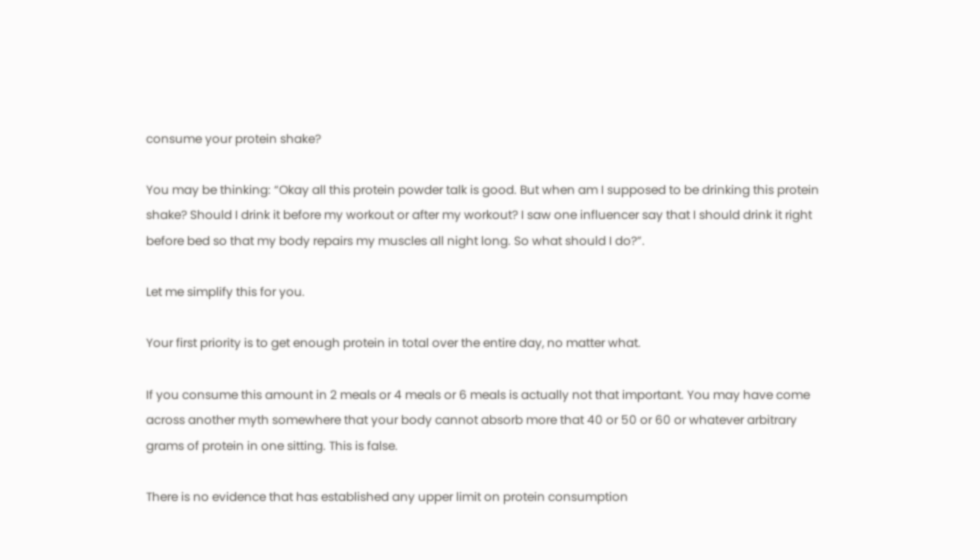consume your protein shake?

You may be thinking: “Okay all this protein powder talk is good. But when am I supposed to be drinking this protein shake? Should I drink it before my workout or after my workout? I saw one influencer say that I should drink it right before bed so that my body repairs my muscles all night long. So what should I do?”.

Let me simplify this for you.

Your first priority is to get enough protein in total over the entire day, no matter what.

If you consume this amount in 2 meals or 4 meals or 6 meals is actually not that important. You may have come across another myth somewhere that your body cannot absorb more that 40 or 50 or 60 or whatever arbitrary grams of protein in one sitting. This is false.

There is no evidence that has established any upper limit on protein consumption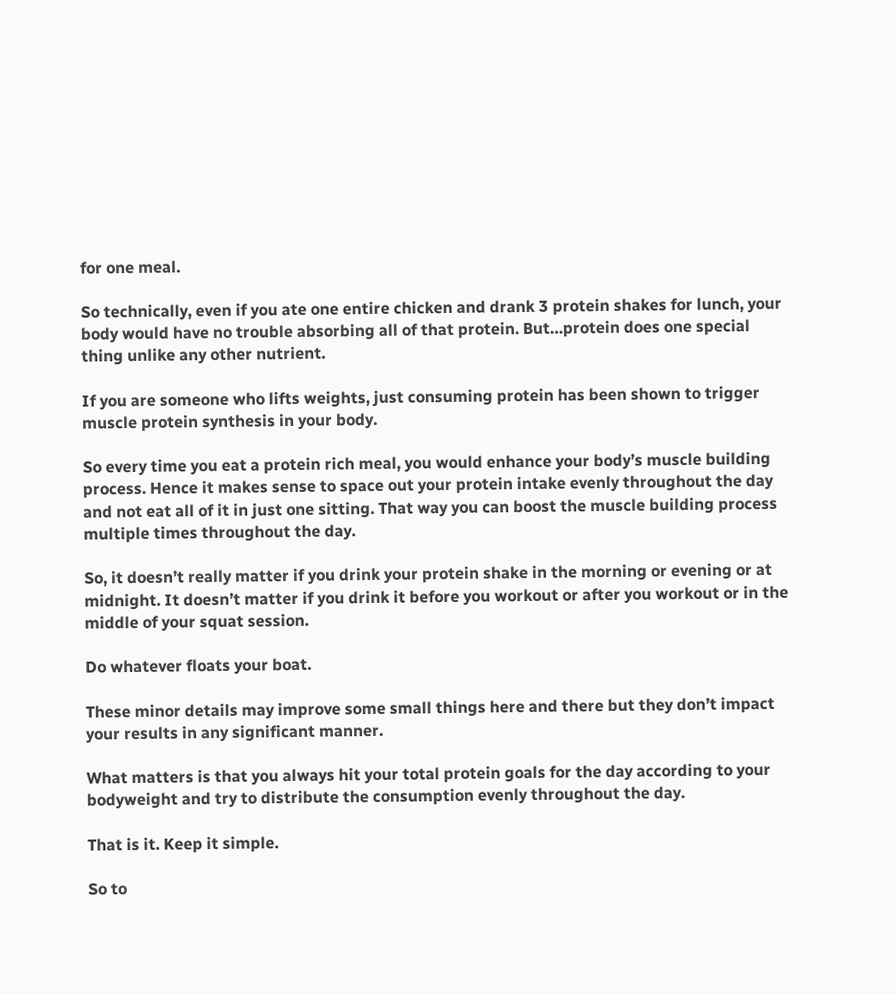for one meal.

So technically, even if you ate one entire chicken and drank 3 protein shakes for lunch, your body would have no trouble absorbing all of that protein. But…protein does one special thing unlike any other nutrient.

If you are someone who lifts weights, just consuming protein has been shown to trigger muscle protein synthesis in your body.

So every time you eat a protein rich meal, you would enhance your body’s muscle building process. Hence it makes sense to space out your protein intake evenly throughout the day and not eat all of it in just one sitting. That way you can boost the muscle building process multiple times throughout the day.

So, it doesn’t really matter if you drink your protein shake in the morning or evening or at midnight. It doesn’t matter if you drink it before you workout or after you workout or in the middle of your squat session.

Do whatever floats your boat.

These minor details may improve some small things here and there but they don’t impact your results in any significant manner.

What matters is that you always hit your total protein goals for the day according to your bodyweight and try to distribute the consumption evenly throughout the day.

That is it. Keep it simple.

So to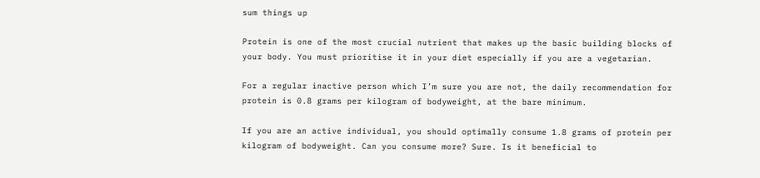sum things up

Protein is one of the most crucial nutrient that makes up the basic building blocks of your body. You must prioritise it in your diet especially if you are a vegetarian.

For a regular inactive person which I’m sure you are not, the daily recommendation for protein is 0.8 grams per kilogram of bodyweight, at the bare minimum.

If you are an active individual, you should optimally consume 1.8 grams of protein per kilogram of bodyweight. Can you consume more? Sure. Is it beneficial to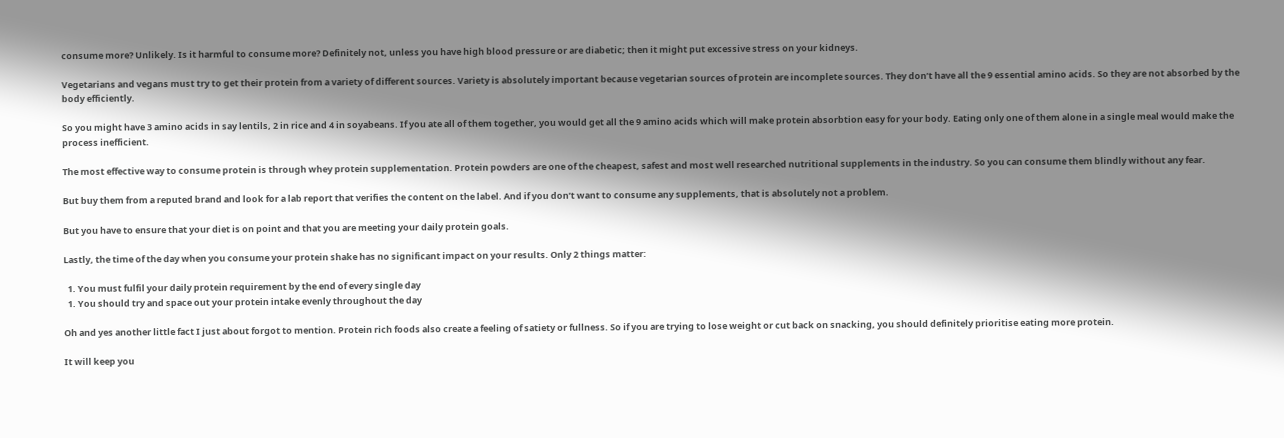consume more? Unlikely. Is it harmful to consume more? Definitely not, unless you have high blood pressure or are diabetic; then it might put excessive stress on your kidneys.

Vegetarians and vegans must try to get their protein from a variety of different sources. Variety is absolutely important because vegetarian sources of protein are incomplete sources. They don’t have all the 9 essential amino acids. So they are not absorbed by the body efficiently.

So you might have 3 amino acids in say lentils, 2 in rice and 4 in soyabeans. If you ate all of them together, you would get all the 9 amino acids which will make protein absorbtion easy for your body. Eating only one of them alone in a single meal would make the process inefficient.

The most effective way to consume protein is through whey protein supplementation. Protein powders are one of the cheapest, safest and most well researched nutritional supplements in the industry. So you can consume them blindly without any fear.

But buy them from a reputed brand and look for a lab report that verifies the content on the label. And if you don’t want to consume any supplements, that is absolutely not a problem.

But you have to ensure that your diet is on point and that you are meeting your daily protein goals.

Lastly, the time of the day when you consume your protein shake has no significant impact on your results. Only 2 things matter:

  1. You must fulfil your daily protein requirement by the end of every single day
  1. You should try and space out your protein intake evenly throughout the day

Oh and yes another little fact I just about forgot to mention. Protein rich foods also create a feeling of satiety or fullness. So if you are trying to lose weight or cut back on snacking, you should definitely prioritise eating more protein.

It will keep you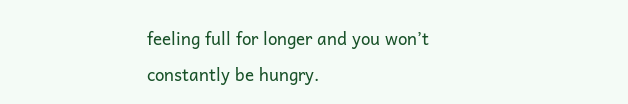feeling full for longer and you won’t constantly be hungry.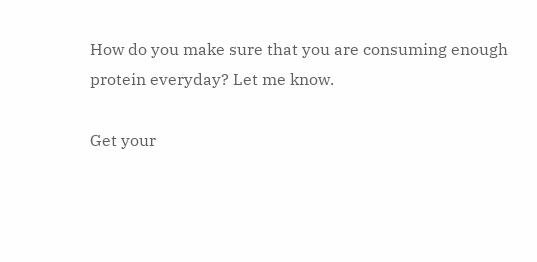How do you make sure that you are consuming enough protein everyday? Let me know.

Get your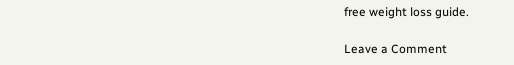free weight loss guide.

Leave a Comment